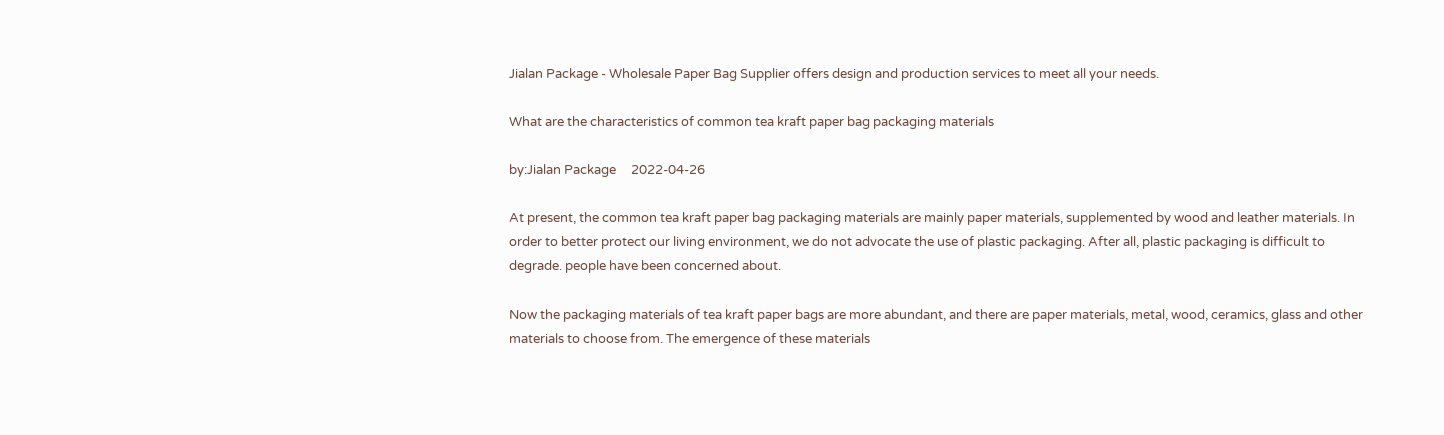Jialan Package - Wholesale Paper Bag Supplier offers design and production services to meet all your needs.

What are the characteristics of common tea kraft paper bag packaging materials

by:Jialan Package     2022-04-26

At present, the common tea kraft paper bag packaging materials are mainly paper materials, supplemented by wood and leather materials. In order to better protect our living environment, we do not advocate the use of plastic packaging. After all, plastic packaging is difficult to degrade. people have been concerned about.

Now the packaging materials of tea kraft paper bags are more abundant, and there are paper materials, metal, wood, ceramics, glass and other materials to choose from. The emergence of these materials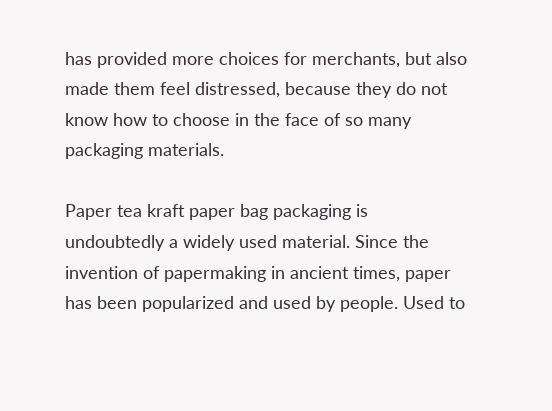has provided more choices for merchants, but also made them feel distressed, because they do not know how to choose in the face of so many packaging materials.

Paper tea kraft paper bag packaging is undoubtedly a widely used material. Since the invention of papermaking in ancient times, paper has been popularized and used by people. Used to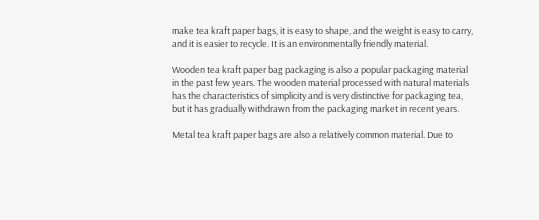make tea kraft paper bags, it is easy to shape, and the weight is easy to carry, and it is easier to recycle. It is an environmentally friendly material.

Wooden tea kraft paper bag packaging is also a popular packaging material in the past few years. The wooden material processed with natural materials has the characteristics of simplicity and is very distinctive for packaging tea, but it has gradually withdrawn from the packaging market in recent years.

Metal tea kraft paper bags are also a relatively common material. Due to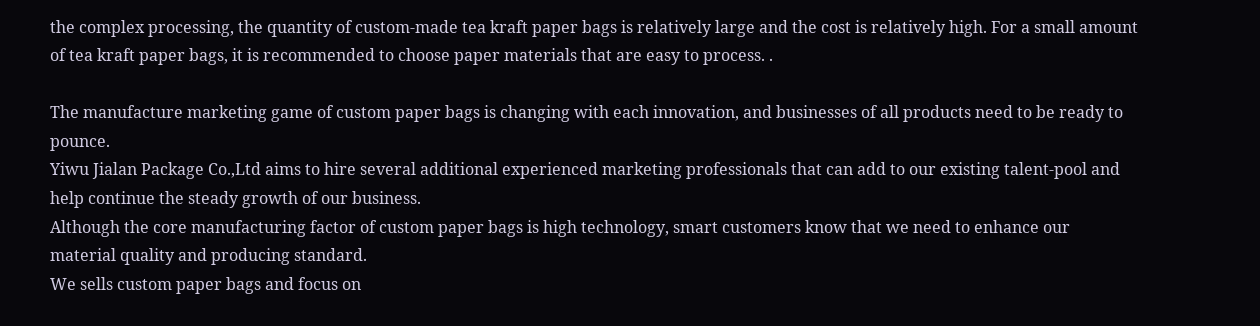the complex processing, the quantity of custom-made tea kraft paper bags is relatively large and the cost is relatively high. For a small amount of tea kraft paper bags, it is recommended to choose paper materials that are easy to process. .

The manufacture marketing game of custom paper bags is changing with each innovation, and businesses of all products need to be ready to pounce.
Yiwu Jialan Package Co.,Ltd aims to hire several additional experienced marketing professionals that can add to our existing talent-pool and help continue the steady growth of our business.
Although the core manufacturing factor of custom paper bags is high technology, smart customers know that we need to enhance our material quality and producing standard.
We sells custom paper bags and focus on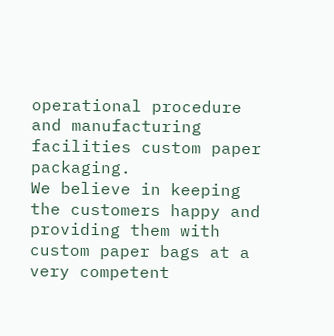operational procedure and manufacturing facilities custom paper packaging.
We believe in keeping the customers happy and providing them with custom paper bags at a very competent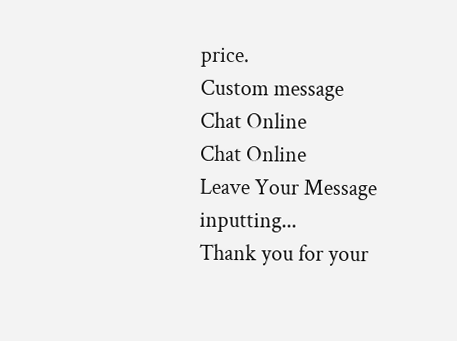price.
Custom message
Chat Online
Chat Online
Leave Your Message inputting...
Thank you for your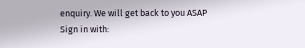enquiry. We will get back to you ASAP
Sign in with: